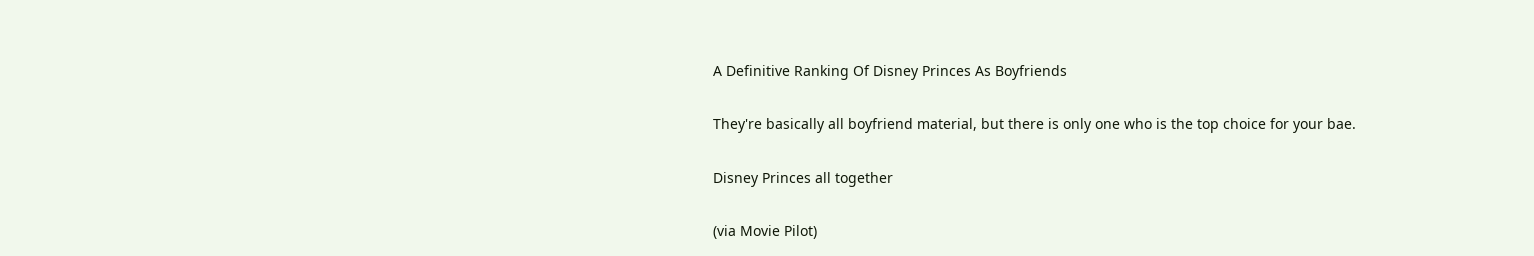A Definitive Ranking Of Disney Princes As Boyfriends

They're basically all boyfriend material, but there is only one who is the top choice for your bae.

Disney Princes all together

(via Movie Pilot)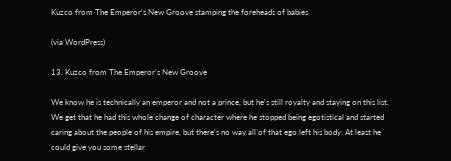Kuzco from The Emperor's New Groove stamping the foreheads of babies

(via WordPress)

13. Kuzco from The Emperor's New Groove

We know he is technically an emperor and not a prince, but he's still royalty and staying on this list. We get that he had this whole change of character where he stopped being egotistical and started caring about the people of his empire, but there's no way all of that ego left his body. At least he could give you some stellar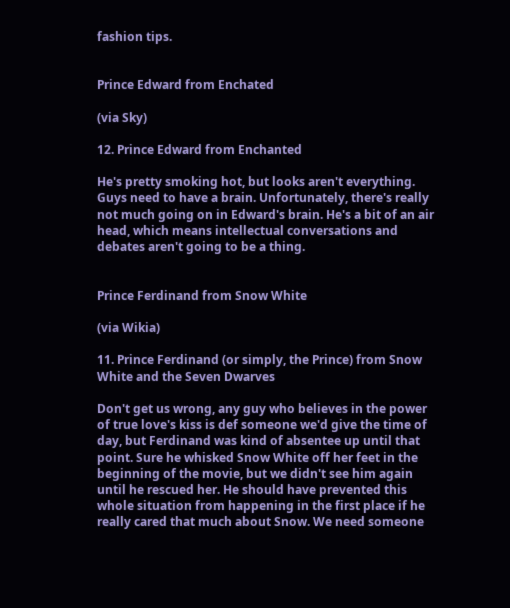fashion tips.


Prince Edward from Enchated

(via Sky)

12. Prince Edward from Enchanted

He's pretty smoking hot, but looks aren't everything. Guys need to have a brain. Unfortunately, there's really not much going on in Edward's brain. He's a bit of an air head, which means intellectual conversations and debates aren't going to be a thing.


Prince Ferdinand from Snow White

(via Wikia)

11. Prince Ferdinand (or simply, the Prince) from Snow White and the Seven Dwarves

Don't get us wrong, any guy who believes in the power of true love's kiss is def someone we'd give the time of day, but Ferdinand was kind of absentee up until that point. Sure he whisked Snow White off her feet in the beginning of the movie, but we didn't see him again until he rescued her. He should have prevented this whole situation from happening in the first place if he really cared that much about Snow. We need someone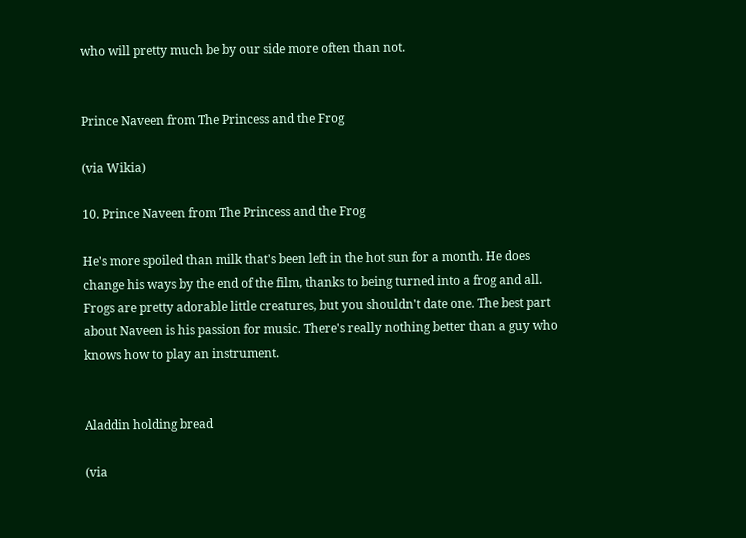who will pretty much be by our side more often than not.


Prince Naveen from The Princess and the Frog

(via Wikia)

10. Prince Naveen from The Princess and the Frog

He's more spoiled than milk that's been left in the hot sun for a month. He does change his ways by the end of the film, thanks to being turned into a frog and all. Frogs are pretty adorable little creatures, but you shouldn't date one. The best part about Naveen is his passion for music. There's really nothing better than a guy who knows how to play an instrument.


Aladdin holding bread

(via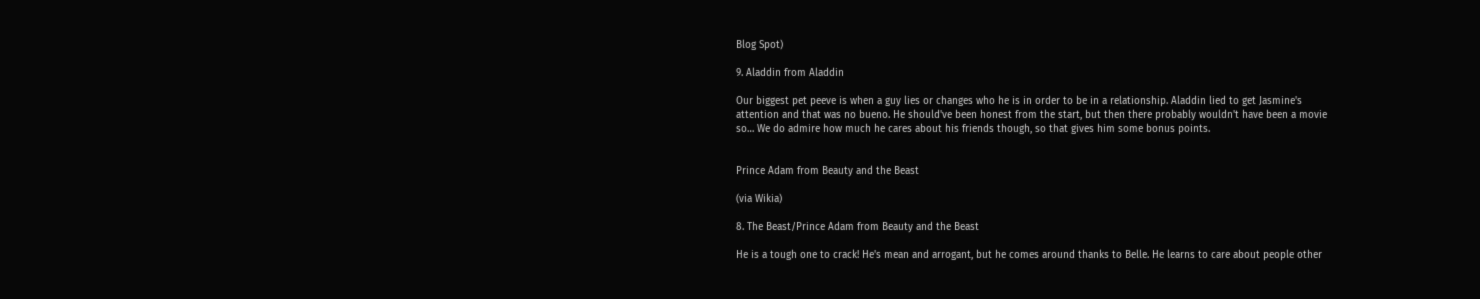Blog Spot)

9. Aladdin from Aladdin

Our biggest pet peeve is when a guy lies or changes who he is in order to be in a relationship. Aladdin lied to get Jasmine's attention and that was no bueno. He should've been honest from the start, but then there probably wouldn't have been a movie so… We do admire how much he cares about his friends though, so that gives him some bonus points.


Prince Adam from Beauty and the Beast

(via Wikia)

8. The Beast/Prince Adam from Beauty and the Beast

He is a tough one to crack! He's mean and arrogant, but he comes around thanks to Belle. He learns to care about people other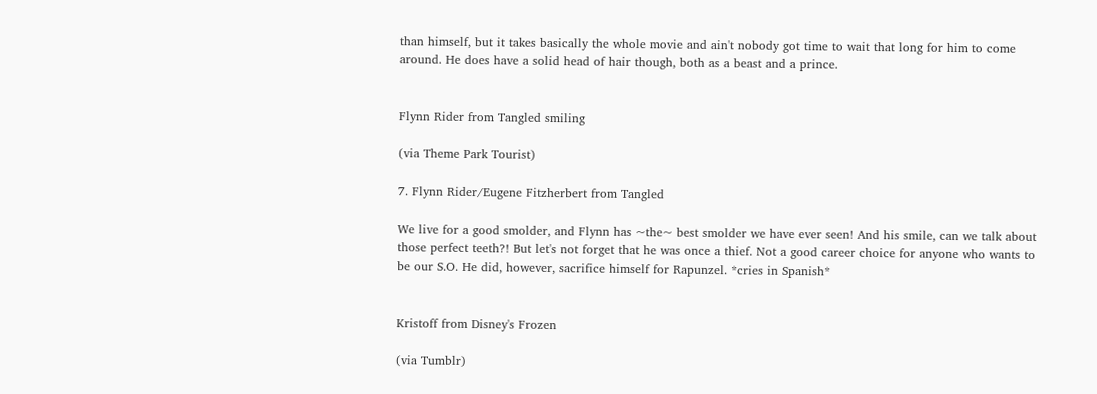than himself, but it takes basically the whole movie and ain't nobody got time to wait that long for him to come around. He does have a solid head of hair though, both as a beast and a prince.


Flynn Rider from Tangled smiling

(via Theme Park Tourist)

7. Flynn Rider/Eugene Fitzherbert from Tangled

We live for a good smolder, and Flynn has ~the~ best smolder we have ever seen! And his smile, can we talk about those perfect teeth?! But let's not forget that he was once a thief. Not a good career choice for anyone who wants to be our S.O. He did, however, sacrifice himself for Rapunzel. *cries in Spanish*


Kristoff from Disney's Frozen

(via Tumblr)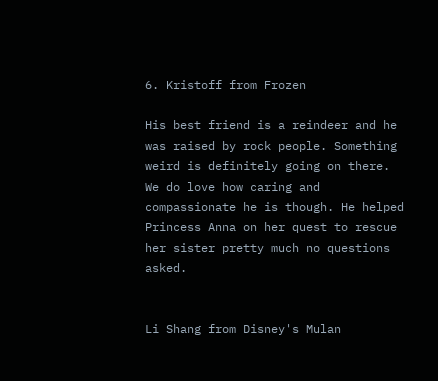6. Kristoff from Frozen

His best friend is a reindeer and he was raised by rock people. Something weird is definitely going on there. We do love how caring and compassionate he is though. He helped Princess Anna on her quest to rescue her sister pretty much no questions asked.


Li Shang from Disney's Mulan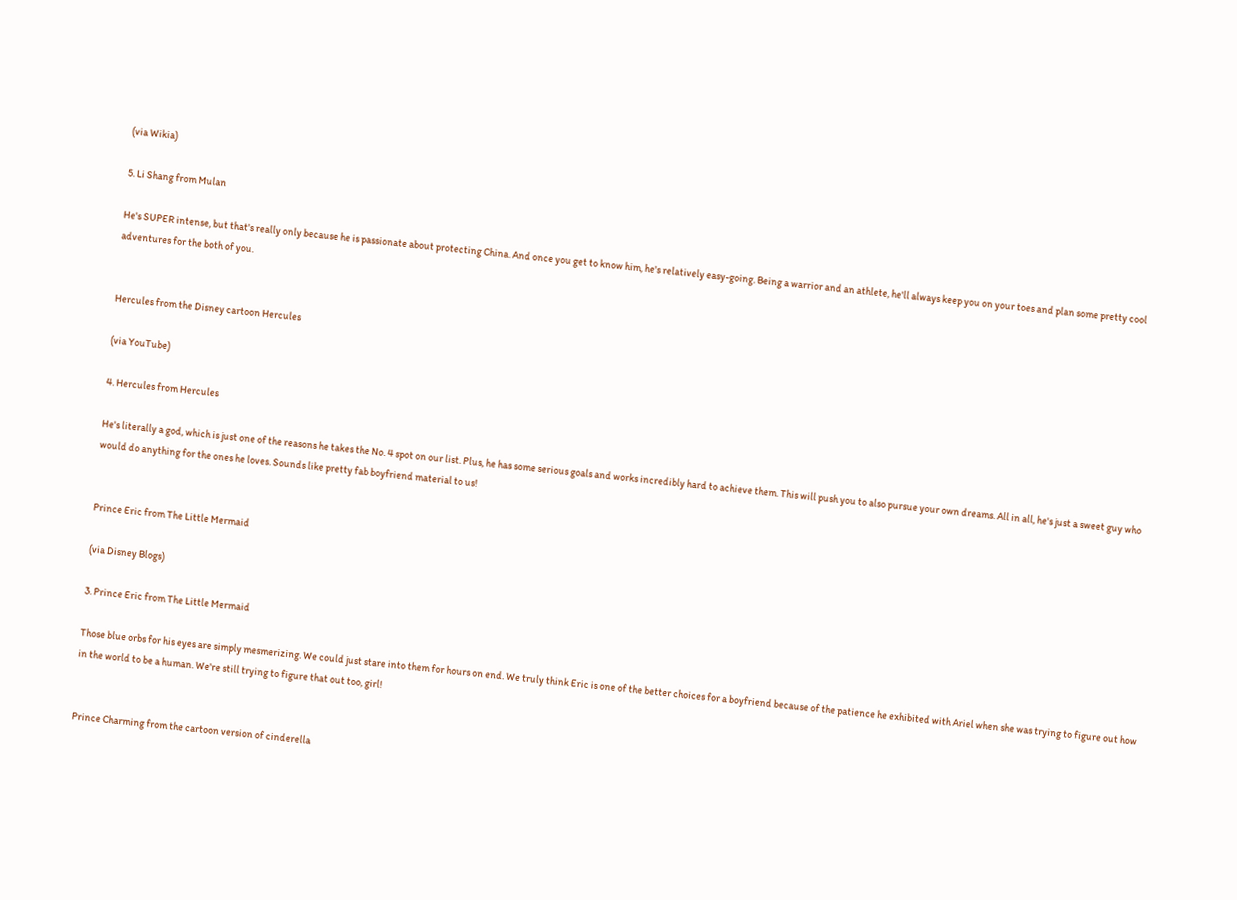(via Wikia)

5. Li Shang from Mulan

He's SUPER intense, but that's really only because he is passionate about protecting China. And once you get to know him, he's relatively easy-going. Being a warrior and an athlete, he'll always keep you on your toes and plan some pretty cool adventures for the both of you.


Hercules from the Disney cartoon Hercules

(via YouTube)

4. Hercules from Hercules

He's literally a god, which is just one of the reasons he takes the No. 4 spot on our list. Plus, he has some serious goals and works incredibly hard to achieve them. This will push you to also pursue your own dreams. All in all, he's just a sweet guy who would do anything for the ones he loves. Sounds like pretty fab boyfriend material to us!


Prince Eric from The Little Mermaid

(via Disney Blogs)

3. Prince Eric from The Little Mermaid

Those blue orbs for his eyes are simply mesmerizing. We could just stare into them for hours on end. We truly think Eric is one of the better choices for a boyfriend because of the patience he exhibited with Ariel when she was trying to figure out how in the world to be a human. We're still trying to figure that out too, girl!


Prince Charming from the cartoon version of cinderella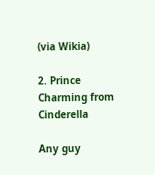(via Wikia)

2. Prince Charming from Cinderella

Any guy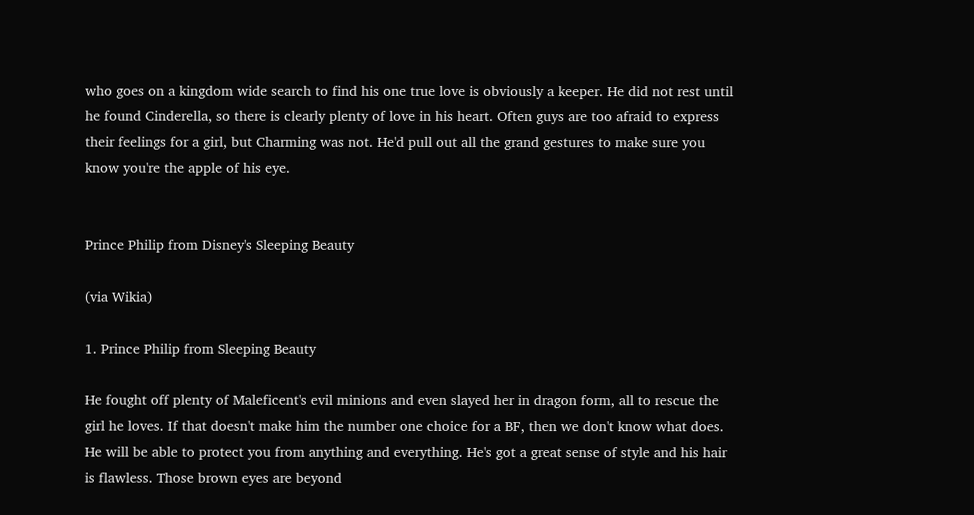who goes on a kingdom wide search to find his one true love is obviously a keeper. He did not rest until he found Cinderella, so there is clearly plenty of love in his heart. Often guys are too afraid to express their feelings for a girl, but Charming was not. He'd pull out all the grand gestures to make sure you know you're the apple of his eye.


Prince Philip from Disney's Sleeping Beauty

(via Wikia)

1. Prince Philip from Sleeping Beauty

He fought off plenty of Maleficent's evil minions and even slayed her in dragon form, all to rescue the girl he loves. If that doesn't make him the number one choice for a BF, then we don't know what does. He will be able to protect you from anything and everything. He's got a great sense of style and his hair is flawless. Those brown eyes are beyond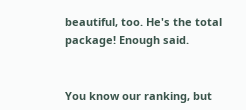beautiful, too. He's the total package! Enough said.


You know our ranking, but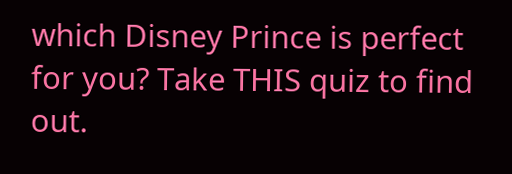which Disney Prince is perfect for you? Take THIS quiz to find out.